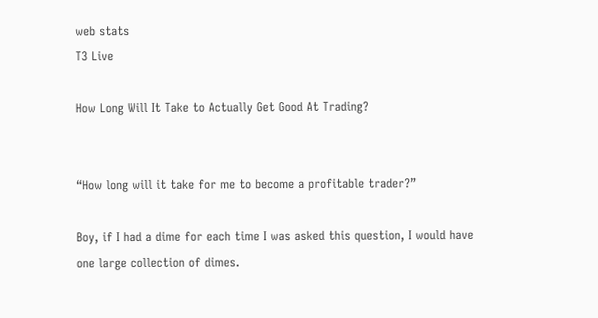web stats
T3 Live

How Long Will It Take to Actually Get Good At Trading?


“How long will it take for me to become a profitable trader?”

Boy, if I had a dime for each time I was asked this question, I would have one large collection of dimes.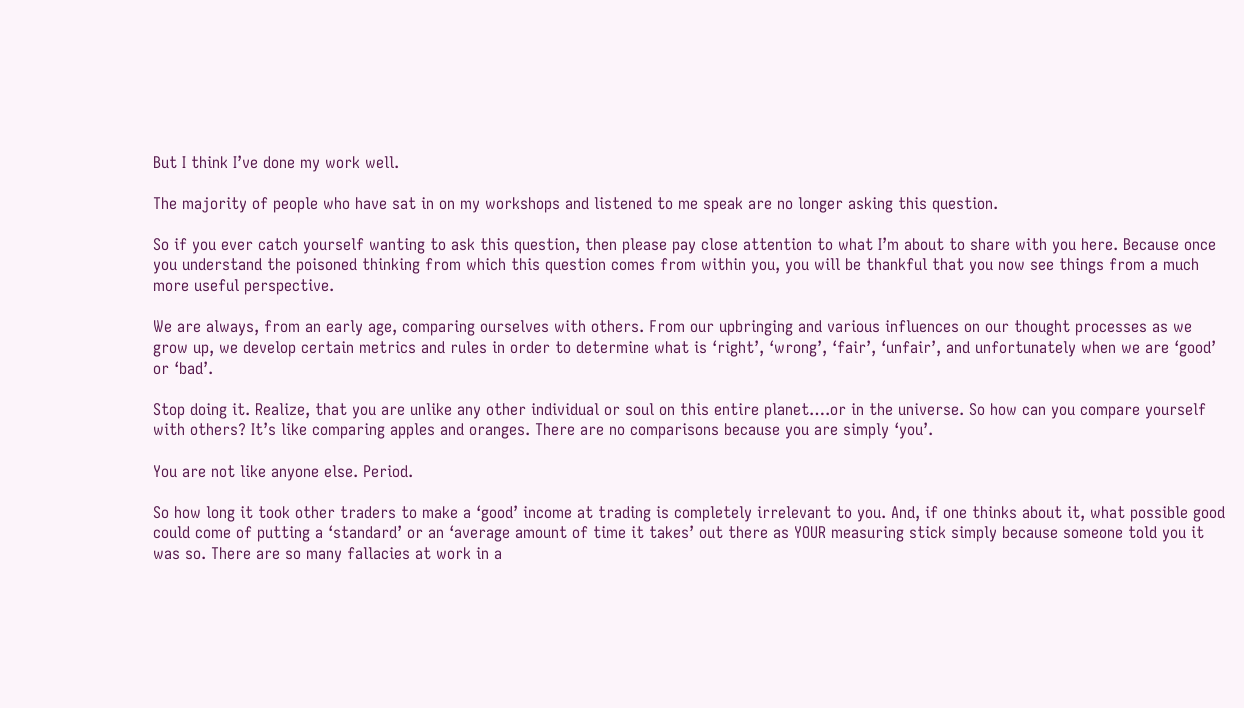But I think I’ve done my work well.

The majority of people who have sat in on my workshops and listened to me speak are no longer asking this question.

So if you ever catch yourself wanting to ask this question, then please pay close attention to what I’m about to share with you here. Because once you understand the poisoned thinking from which this question comes from within you, you will be thankful that you now see things from a much more useful perspective.

We are always, from an early age, comparing ourselves with others. From our upbringing and various influences on our thought processes as we grow up, we develop certain metrics and rules in order to determine what is ‘right’, ‘wrong’, ‘fair’, ‘unfair’, and unfortunately when we are ‘good’ or ‘bad’.

Stop doing it. Realize, that you are unlike any other individual or soul on this entire planet….or in the universe. So how can you compare yourself with others? It’s like comparing apples and oranges. There are no comparisons because you are simply ‘you’.

You are not like anyone else. Period.

So how long it took other traders to make a ‘good’ income at trading is completely irrelevant to you. And, if one thinks about it, what possible good could come of putting a ‘standard’ or an ‘average amount of time it takes’ out there as YOUR measuring stick simply because someone told you it was so. There are so many fallacies at work in a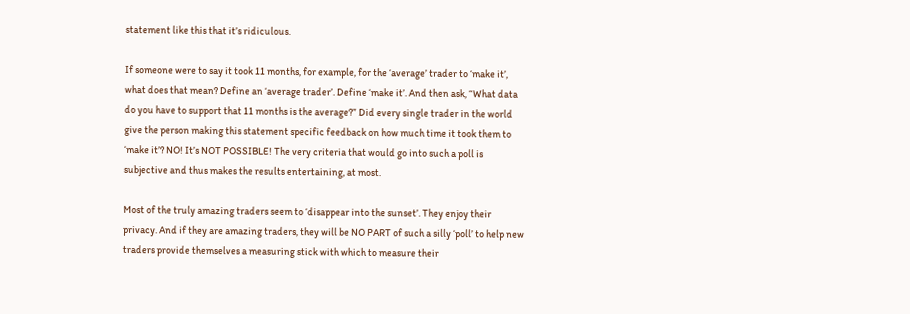statement like this that it’s ridiculous.

If someone were to say it took 11 months, for example, for the ‘average’ trader to ‘make it’, what does that mean? Define an ‘average trader’. Define ‘make it’. And then ask, “What data do you have to support that 11 months is the average?” Did every single trader in the world give the person making this statement specific feedback on how much time it took them to ‘make it’? NO! It’s NOT POSSIBLE! The very criteria that would go into such a poll is subjective and thus makes the results entertaining, at most.

Most of the truly amazing traders seem to ‘disappear into the sunset’. They enjoy their privacy. And if they are amazing traders, they will be NO PART of such a silly ‘poll’ to help new traders provide themselves a measuring stick with which to measure their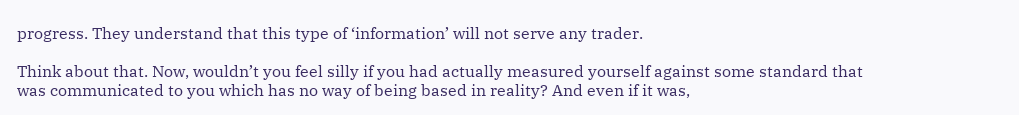progress. They understand that this type of ‘information’ will not serve any trader.

Think about that. Now, wouldn’t you feel silly if you had actually measured yourself against some standard that was communicated to you which has no way of being based in reality? And even if it was,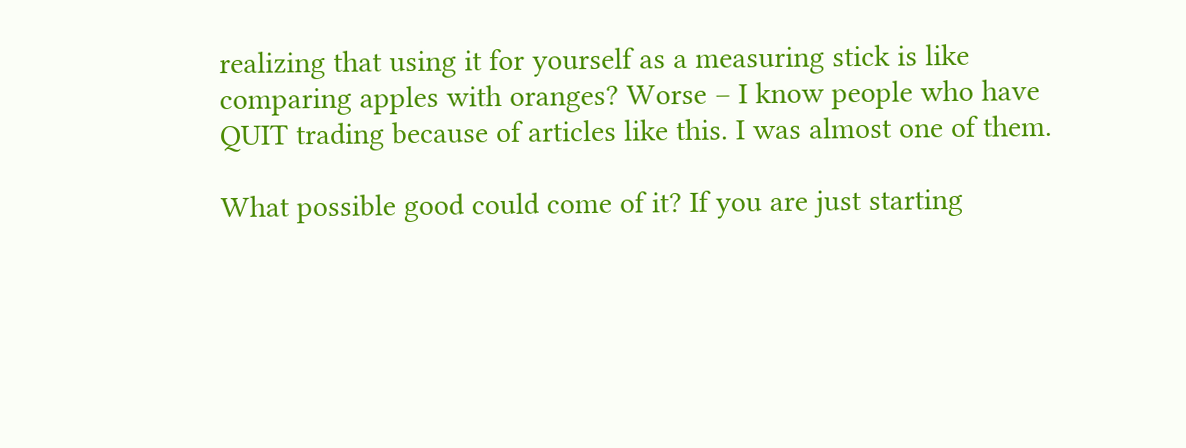realizing that using it for yourself as a measuring stick is like comparing apples with oranges? Worse – I know people who have QUIT trading because of articles like this. I was almost one of them.

What possible good could come of it? If you are just starting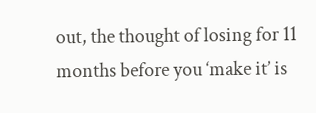out, the thought of losing for 11 months before you ‘make it’ is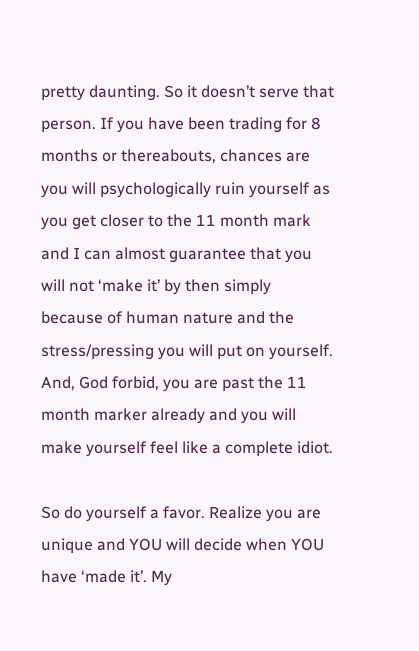pretty daunting. So it doesn’t serve that person. If you have been trading for 8 months or thereabouts, chances are you will psychologically ruin yourself as you get closer to the 11 month mark and I can almost guarantee that you will not ‘make it’ by then simply because of human nature and the stress/pressing you will put on yourself. And, God forbid, you are past the 11 month marker already and you will make yourself feel like a complete idiot.

So do yourself a favor. Realize you are unique and YOU will decide when YOU have ‘made it’. My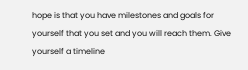hope is that you have milestones and goals for yourself that you set and you will reach them. Give yourself a timeline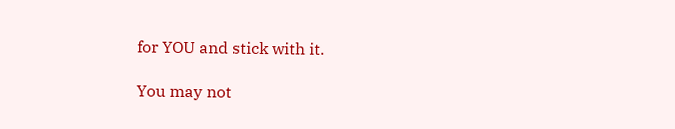for YOU and stick with it.

You may not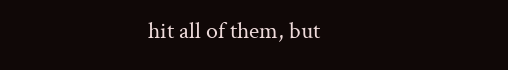hit all of them, but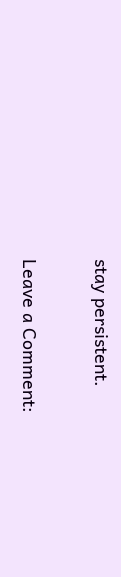stay persistent.

Leave a Comment: